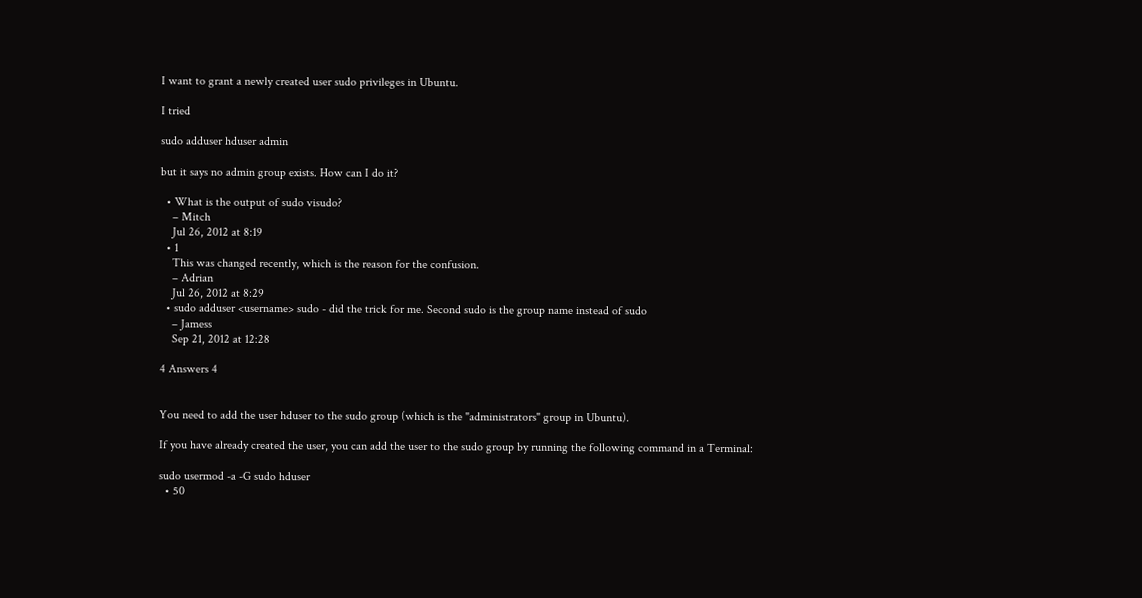I want to grant a newly created user sudo privileges in Ubuntu.

I tried

sudo adduser hduser admin

but it says no admin group exists. How can I do it?

  • What is the output of sudo visudo?
    – Mitch
    Jul 26, 2012 at 8:19
  • 1
    This was changed recently, which is the reason for the confusion.
    – Adrian
    Jul 26, 2012 at 8:29
  • sudo adduser <username> sudo - did the trick for me. Second sudo is the group name instead of sudo
    – Jamess
    Sep 21, 2012 at 12:28

4 Answers 4


You need to add the user hduser to the sudo group (which is the "administrators" group in Ubuntu).

If you have already created the user, you can add the user to the sudo group by running the following command in a Terminal:

sudo usermod -a -G sudo hduser
  • 50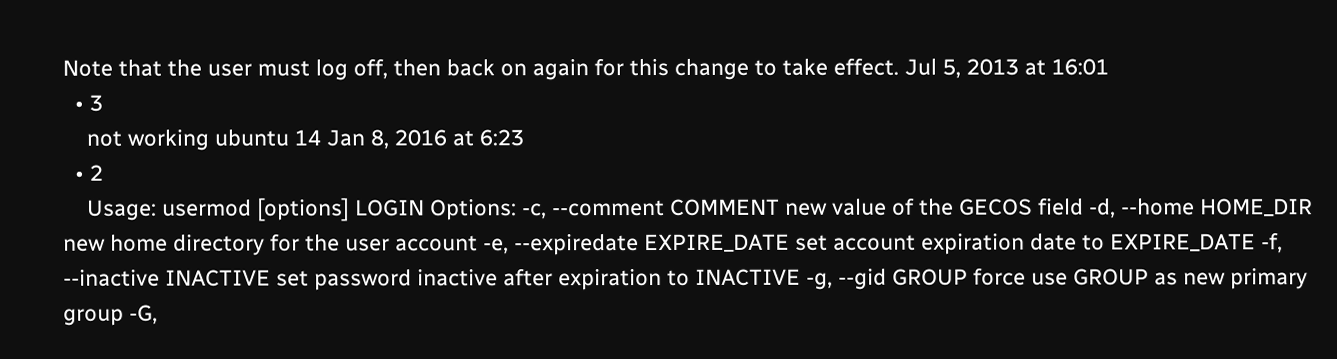Note that the user must log off, then back on again for this change to take effect. Jul 5, 2013 at 16:01
  • 3
    not working ubuntu 14 Jan 8, 2016 at 6:23
  • 2
    Usage: usermod [options] LOGIN Options: -c, --comment COMMENT new value of the GECOS field -d, --home HOME_DIR new home directory for the user account -e, --expiredate EXPIRE_DATE set account expiration date to EXPIRE_DATE -f, --inactive INACTIVE set password inactive after expiration to INACTIVE -g, --gid GROUP force use GROUP as new primary group -G,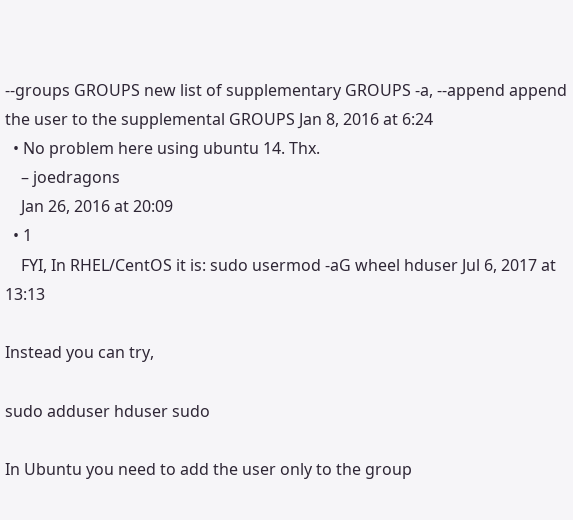--groups GROUPS new list of supplementary GROUPS -a, --append append the user to the supplemental GROUPS Jan 8, 2016 at 6:24
  • No problem here using ubuntu 14. Thx.
    – joedragons
    Jan 26, 2016 at 20:09
  • 1
    FYI, In RHEL/CentOS it is: sudo usermod -aG wheel hduser Jul 6, 2017 at 13:13

Instead you can try,

sudo adduser hduser sudo

In Ubuntu you need to add the user only to the group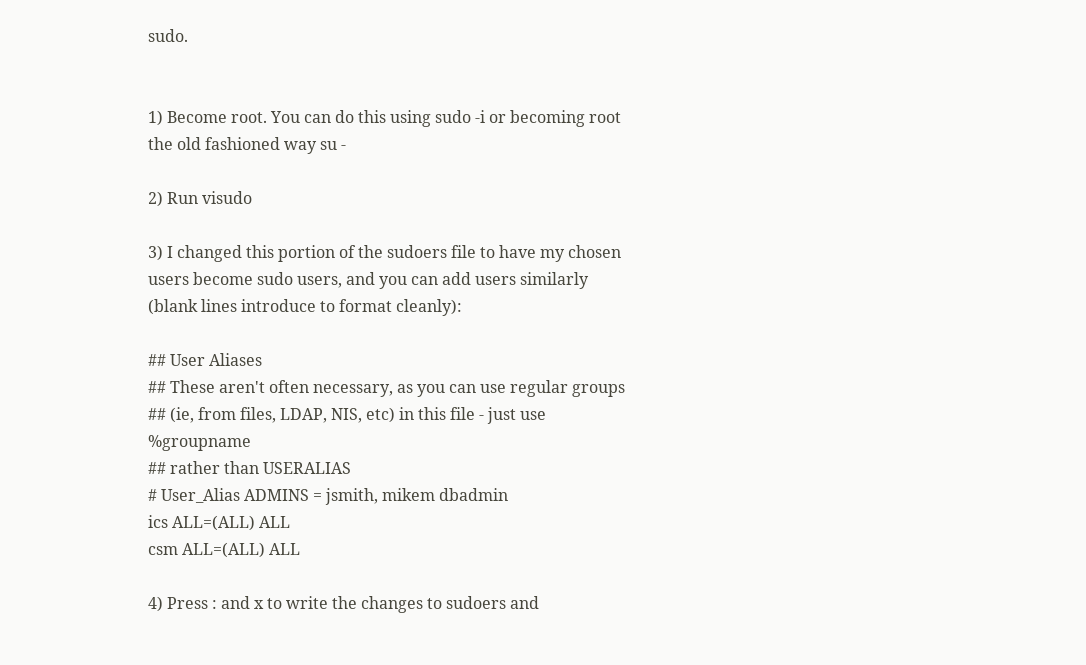sudo.


1) Become root. You can do this using sudo -i or becoming root the old fashioned way su -

2) Run visudo

3) I changed this portion of the sudoers file to have my chosen users become sudo users, and you can add users similarly (blank lines introduce to format cleanly):

## User Aliases
## These aren't often necessary, as you can use regular groups
## (ie, from files, LDAP, NIS, etc) in this file - just use %groupname
## rather than USERALIAS
# User_Alias ADMINS = jsmith, mikem dbadmin
ics ALL=(ALL) ALL
csm ALL=(ALL) ALL

4) Press : and x to write the changes to sudoers and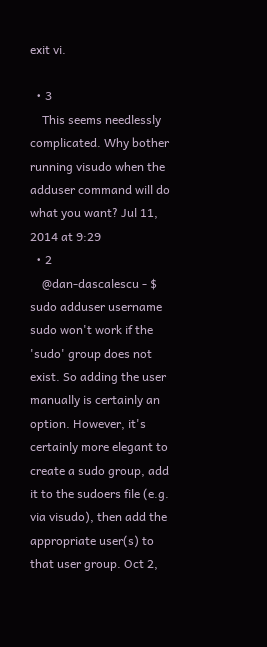exit vi.

  • 3
    This seems needlessly complicated. Why bother running visudo when the adduser command will do what you want? Jul 11, 2014 at 9:29
  • 2
    @dan-dascalescu - $ sudo adduser username sudo won't work if the 'sudo' group does not exist. So adding the user manually is certainly an option. However, it's certainly more elegant to create a sudo group, add it to the sudoers file (e.g. via visudo), then add the appropriate user(s) to that user group. Oct 2,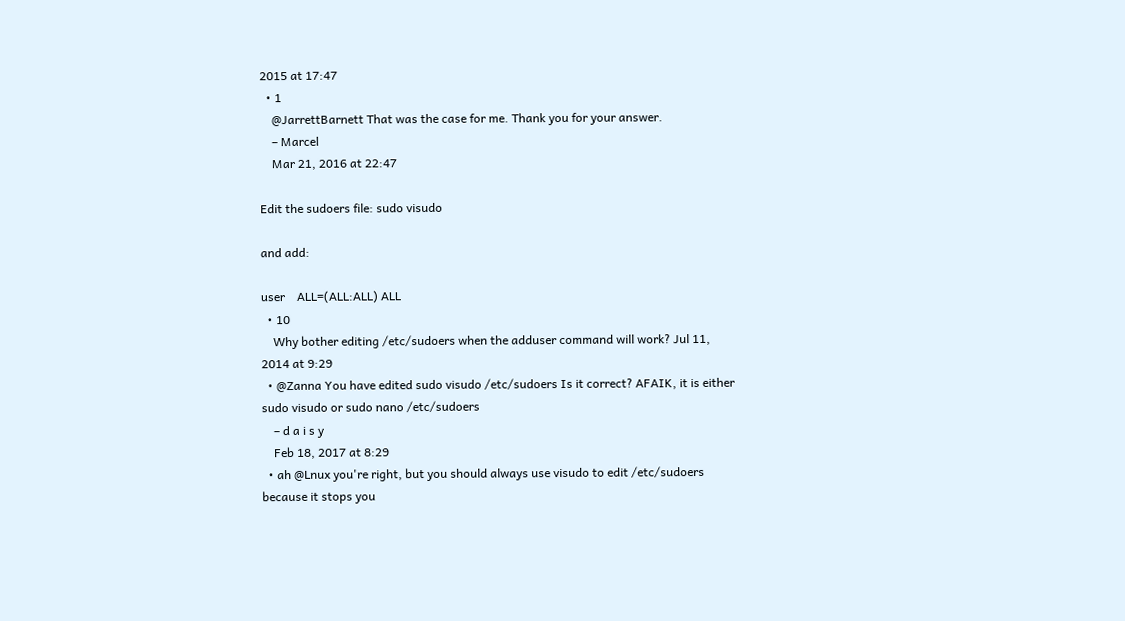2015 at 17:47
  • 1
    @JarrettBarnett That was the case for me. Thank you for your answer.
    – Marcel
    Mar 21, 2016 at 22:47

Edit the sudoers file: sudo visudo

and add:

user    ALL=(ALL:ALL) ALL
  • 10
    Why bother editing /etc/sudoers when the adduser command will work? Jul 11, 2014 at 9:29
  • @Zanna You have edited sudo visudo /etc/sudoers Is it correct? AFAIK, it is either sudo visudo or sudo nano /etc/sudoers
    – d a i s y
    Feb 18, 2017 at 8:29
  • ah @Lnux you're right, but you should always use visudo to edit /etc/sudoers because it stops you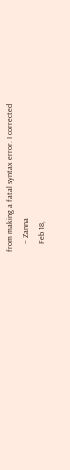from making a fatal syntax error. I corrected
    – Zanna
    Feb 18,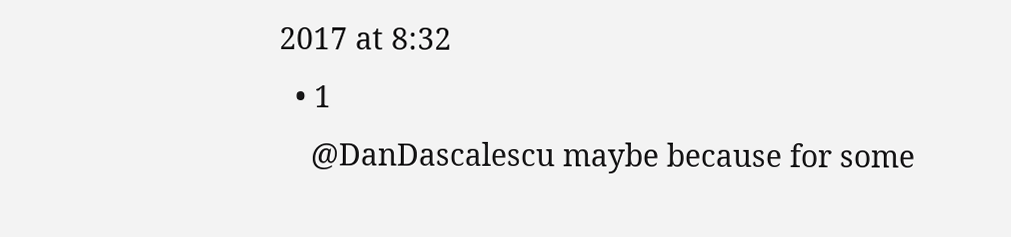2017 at 8:32
  • 1
    @DanDascalescu maybe because for some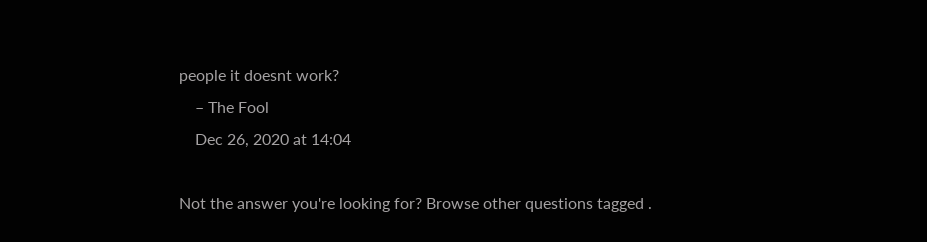people it doesnt work?
    – The Fool
    Dec 26, 2020 at 14:04

Not the answer you're looking for? Browse other questions tagged .